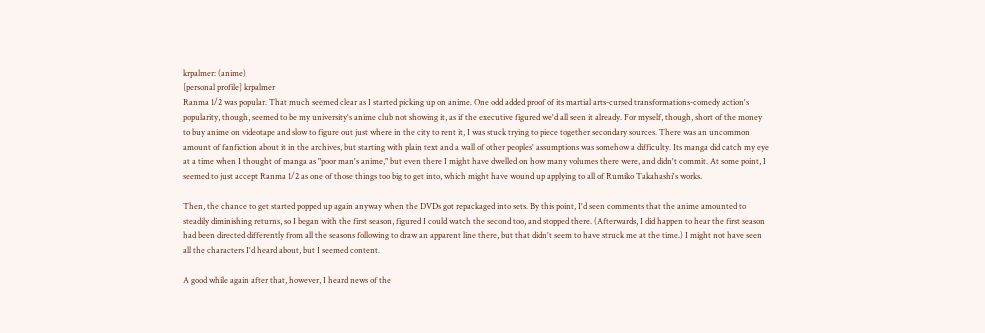krpalmer: (anime)
[personal profile] krpalmer
Ranma 1/2 was popular. That much seemed clear as I started picking up on anime. One odd added proof of its martial arts-cursed transformations-comedy action's popularity, though, seemed to be my university's anime club not showing it, as if the executive figured we'd all seen it already. For myself, though, short of the money to buy anime on videotape and slow to figure out just where in the city to rent it, I was stuck trying to piece together secondary sources. There was an uncommon amount of fanfiction about it in the archives, but starting with plain text and a wall of other peoples' assumptions was somehow a difficulty. Its manga did catch my eye at a time when I thought of manga as "poor man's anime," but even there I might have dwelled on how many volumes there were, and didn't commit. At some point, I seemed to just accept Ranma 1/2 as one of those things too big to get into, which might have wound up applying to all of Rumiko Takahashi's works.

Then, the chance to get started popped up again anyway when the DVDs got repackaged into sets. By this point, I'd seen comments that the anime amounted to steadily diminishing returns, so I began with the first season, figured I could watch the second too, and stopped there. (Afterwards, I did happen to hear the first season had been directed differently from all the seasons following to draw an apparent line there, but that didn't seem to have struck me at the time.) I might not have seen all the characters I'd heard about, but I seemed content.

A good while again after that, however, I heard news of the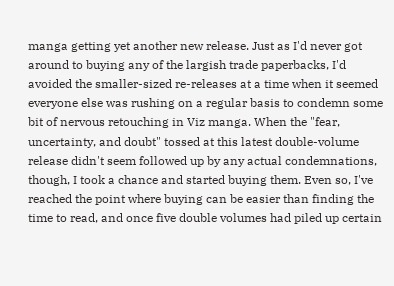manga getting yet another new release. Just as I'd never got around to buying any of the largish trade paperbacks, I'd avoided the smaller-sized re-releases at a time when it seemed everyone else was rushing on a regular basis to condemn some bit of nervous retouching in Viz manga. When the "fear, uncertainty, and doubt" tossed at this latest double-volume release didn't seem followed up by any actual condemnations, though, I took a chance and started buying them. Even so, I've reached the point where buying can be easier than finding the time to read, and once five double volumes had piled up certain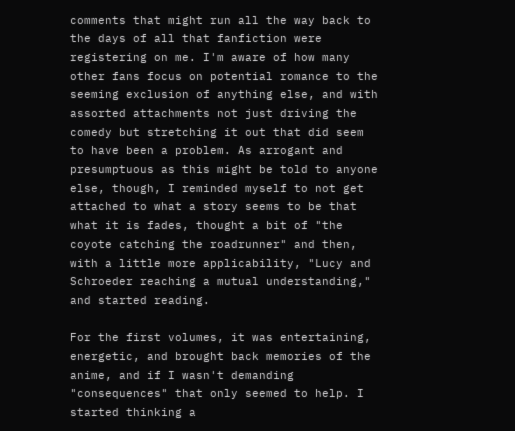comments that might run all the way back to the days of all that fanfiction were registering on me. I'm aware of how many other fans focus on potential romance to the seeming exclusion of anything else, and with assorted attachments not just driving the comedy but stretching it out that did seem to have been a problem. As arrogant and presumptuous as this might be told to anyone else, though, I reminded myself to not get attached to what a story seems to be that what it is fades, thought a bit of "the coyote catching the roadrunner" and then, with a little more applicability, "Lucy and Schroeder reaching a mutual understanding," and started reading.

For the first volumes, it was entertaining, energetic, and brought back memories of the anime, and if I wasn't demanding "consequences" that only seemed to help. I started thinking a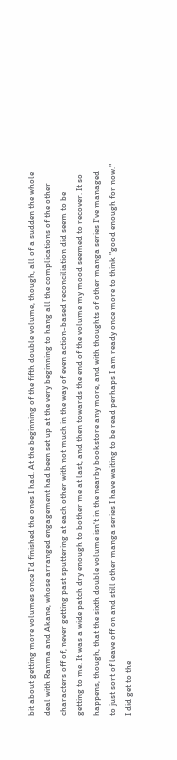bit about getting more volumes once I'd finished the ones I had. At the beginning of the fifth double volume, though, all of a sudden the whole deal with Ranma and Akane, whose arranged engagement had been set up at the very beginning to hang all the complications of the other characters off of, never getting past sputtering at each other with not much in the way of even action-based reconciliation did seem to be getting to me. It was a wide patch dry enough to bother me at last, and then towards the end of the volume my mood seemed to recover. It so happens, though, that the sixth double volume isn't in the nearby bookstore any more, and with thoughts of other manga series I've managed to just sort of leave off on and still other manga series I have waiting to be read perhaps I am ready once more to think "good enough for now." I did get to the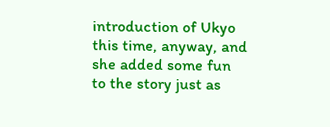introduction of Ukyo this time, anyway, and she added some fun to the story just as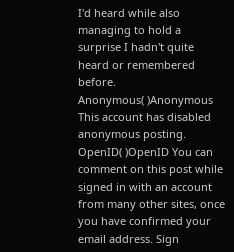I'd heard while also managing to hold a surprise I hadn't quite heard or remembered before.
Anonymous( )Anonymous This account has disabled anonymous posting.
OpenID( )OpenID You can comment on this post while signed in with an account from many other sites, once you have confirmed your email address. Sign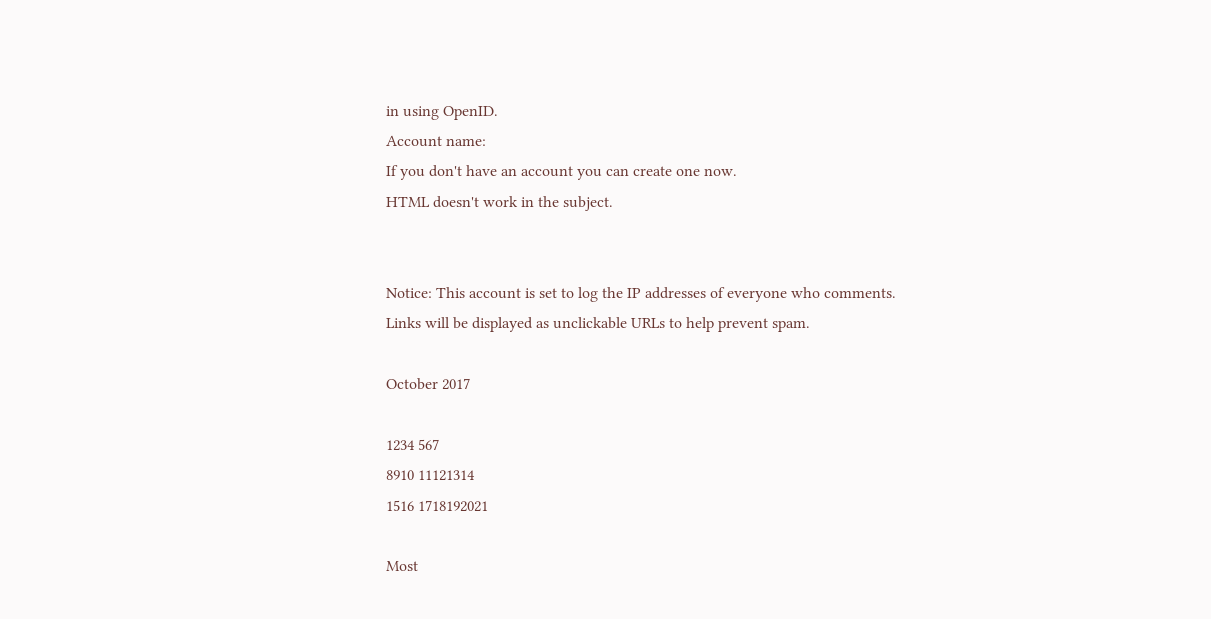in using OpenID.
Account name:
If you don't have an account you can create one now.
HTML doesn't work in the subject.


Notice: This account is set to log the IP addresses of everyone who comments.
Links will be displayed as unclickable URLs to help prevent spam.

October 2017

1234 567
8910 11121314
1516 1718192021

Most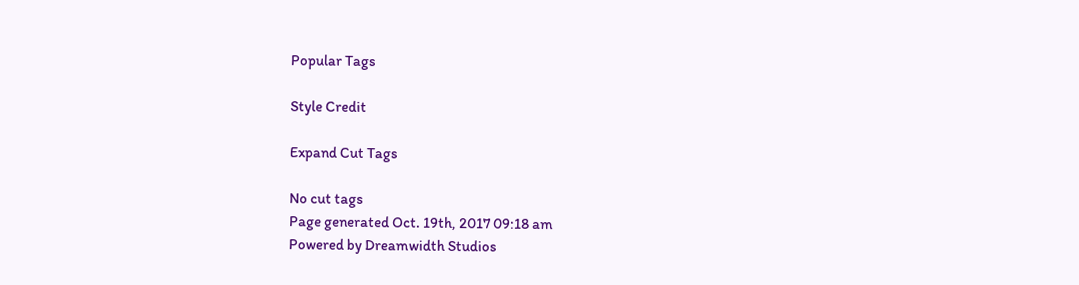Popular Tags

Style Credit

Expand Cut Tags

No cut tags
Page generated Oct. 19th, 2017 09:18 am
Powered by Dreamwidth Studios